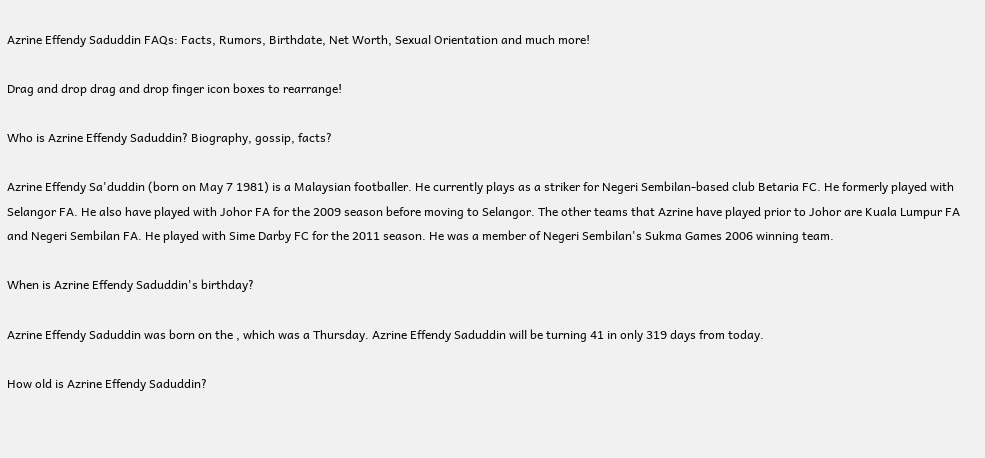Azrine Effendy Saduddin FAQs: Facts, Rumors, Birthdate, Net Worth, Sexual Orientation and much more!

Drag and drop drag and drop finger icon boxes to rearrange!

Who is Azrine Effendy Saduddin? Biography, gossip, facts?

Azrine Effendy Sa'duddin (born on May 7 1981) is a Malaysian footballer. He currently plays as a striker for Negeri Sembilan-based club Betaria FC. He formerly played with Selangor FA. He also have played with Johor FA for the 2009 season before moving to Selangor. The other teams that Azrine have played prior to Johor are Kuala Lumpur FA and Negeri Sembilan FA. He played with Sime Darby FC for the 2011 season. He was a member of Negeri Sembilan's Sukma Games 2006 winning team.

When is Azrine Effendy Saduddin's birthday?

Azrine Effendy Saduddin was born on the , which was a Thursday. Azrine Effendy Saduddin will be turning 41 in only 319 days from today.

How old is Azrine Effendy Saduddin?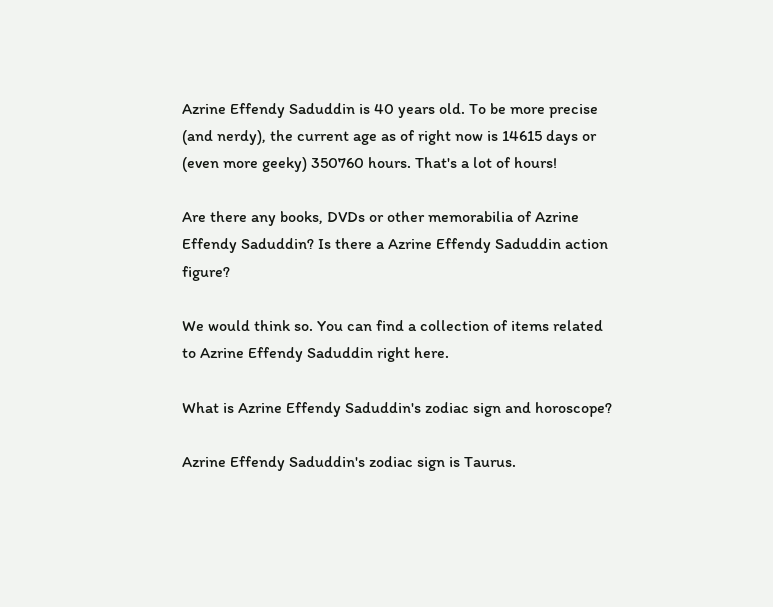Azrine Effendy Saduddin is 40 years old. To be more precise (and nerdy), the current age as of right now is 14615 days or (even more geeky) 350760 hours. That's a lot of hours!

Are there any books, DVDs or other memorabilia of Azrine Effendy Saduddin? Is there a Azrine Effendy Saduddin action figure?

We would think so. You can find a collection of items related to Azrine Effendy Saduddin right here.

What is Azrine Effendy Saduddin's zodiac sign and horoscope?

Azrine Effendy Saduddin's zodiac sign is Taurus.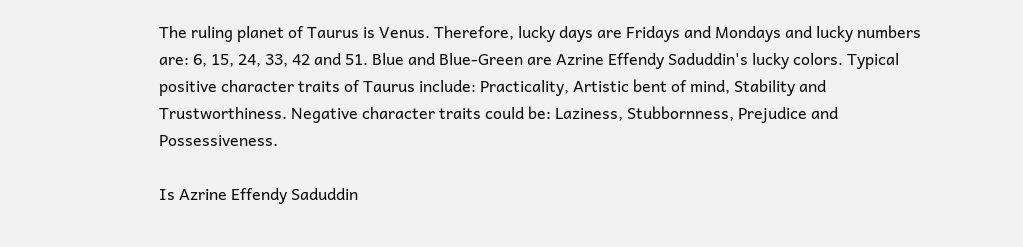The ruling planet of Taurus is Venus. Therefore, lucky days are Fridays and Mondays and lucky numbers are: 6, 15, 24, 33, 42 and 51. Blue and Blue-Green are Azrine Effendy Saduddin's lucky colors. Typical positive character traits of Taurus include: Practicality, Artistic bent of mind, Stability and Trustworthiness. Negative character traits could be: Laziness, Stubbornness, Prejudice and Possessiveness.

Is Azrine Effendy Saduddin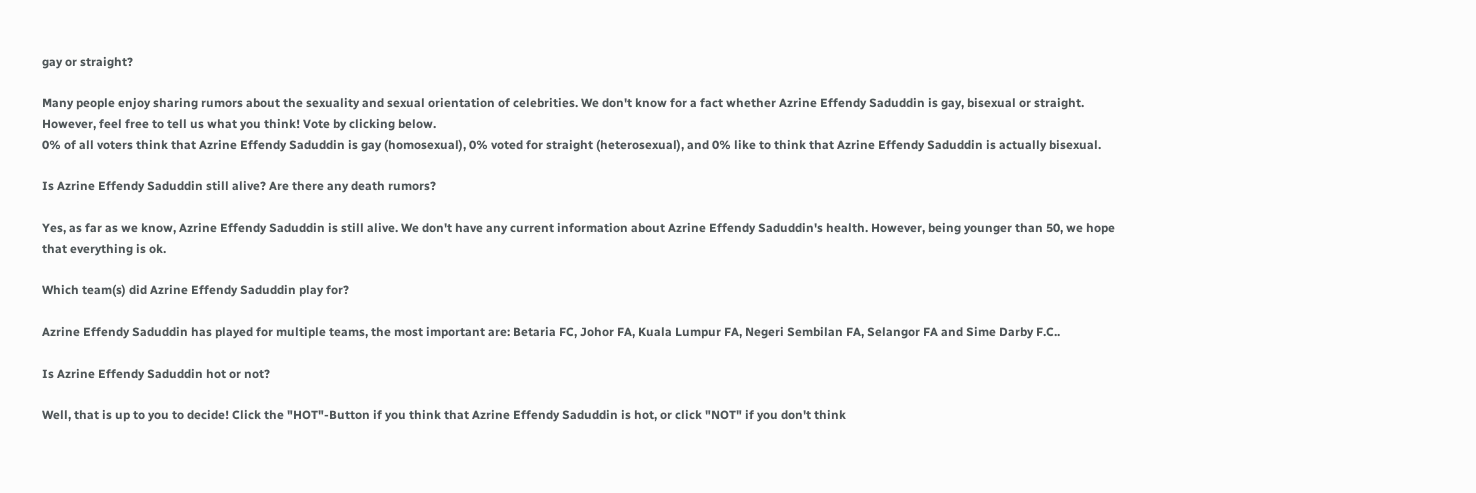gay or straight?

Many people enjoy sharing rumors about the sexuality and sexual orientation of celebrities. We don't know for a fact whether Azrine Effendy Saduddin is gay, bisexual or straight. However, feel free to tell us what you think! Vote by clicking below.
0% of all voters think that Azrine Effendy Saduddin is gay (homosexual), 0% voted for straight (heterosexual), and 0% like to think that Azrine Effendy Saduddin is actually bisexual.

Is Azrine Effendy Saduddin still alive? Are there any death rumors?

Yes, as far as we know, Azrine Effendy Saduddin is still alive. We don't have any current information about Azrine Effendy Saduddin's health. However, being younger than 50, we hope that everything is ok.

Which team(s) did Azrine Effendy Saduddin play for?

Azrine Effendy Saduddin has played for multiple teams, the most important are: Betaria FC, Johor FA, Kuala Lumpur FA, Negeri Sembilan FA, Selangor FA and Sime Darby F.C..

Is Azrine Effendy Saduddin hot or not?

Well, that is up to you to decide! Click the "HOT"-Button if you think that Azrine Effendy Saduddin is hot, or click "NOT" if you don't think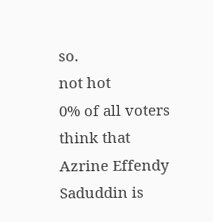so.
not hot
0% of all voters think that Azrine Effendy Saduddin is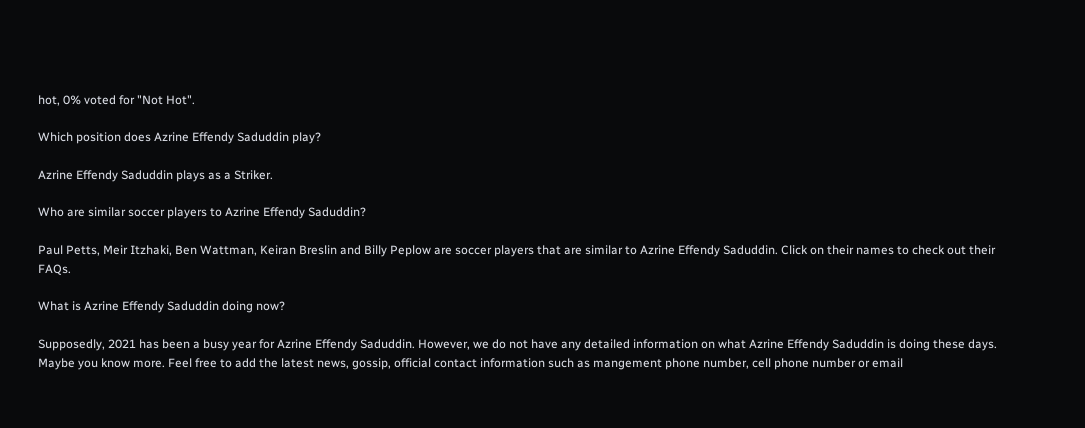hot, 0% voted for "Not Hot".

Which position does Azrine Effendy Saduddin play?

Azrine Effendy Saduddin plays as a Striker.

Who are similar soccer players to Azrine Effendy Saduddin?

Paul Petts, Meir Itzhaki, Ben Wattman, Keiran Breslin and Billy Peplow are soccer players that are similar to Azrine Effendy Saduddin. Click on their names to check out their FAQs.

What is Azrine Effendy Saduddin doing now?

Supposedly, 2021 has been a busy year for Azrine Effendy Saduddin. However, we do not have any detailed information on what Azrine Effendy Saduddin is doing these days. Maybe you know more. Feel free to add the latest news, gossip, official contact information such as mangement phone number, cell phone number or email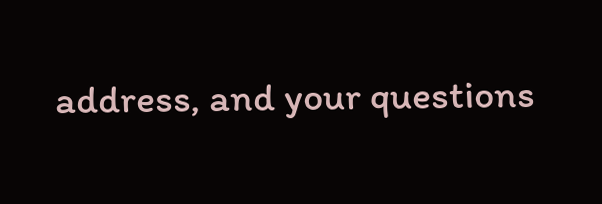address, and your questions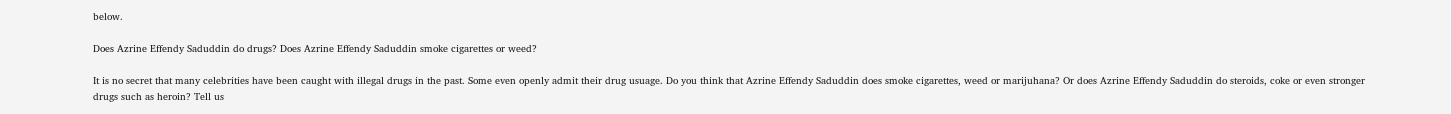below.

Does Azrine Effendy Saduddin do drugs? Does Azrine Effendy Saduddin smoke cigarettes or weed?

It is no secret that many celebrities have been caught with illegal drugs in the past. Some even openly admit their drug usuage. Do you think that Azrine Effendy Saduddin does smoke cigarettes, weed or marijuhana? Or does Azrine Effendy Saduddin do steroids, coke or even stronger drugs such as heroin? Tell us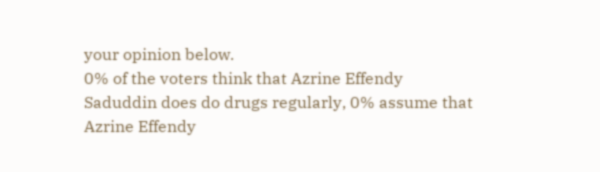your opinion below.
0% of the voters think that Azrine Effendy Saduddin does do drugs regularly, 0% assume that Azrine Effendy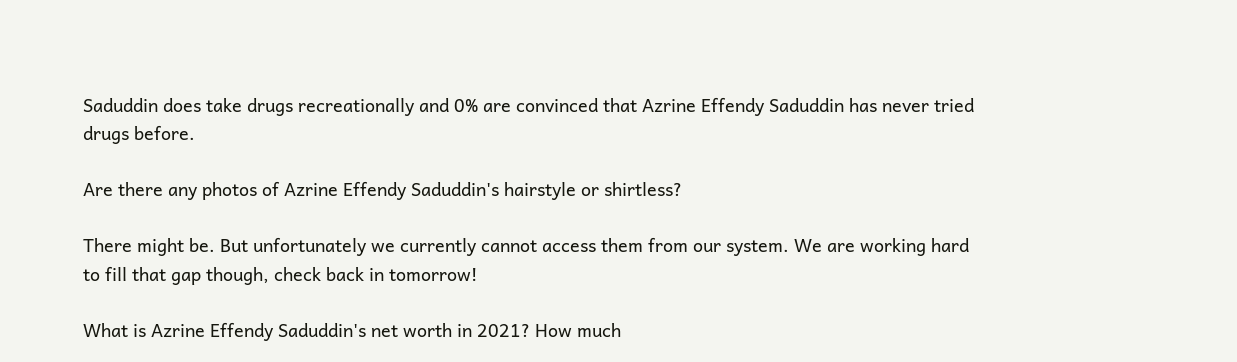Saduddin does take drugs recreationally and 0% are convinced that Azrine Effendy Saduddin has never tried drugs before.

Are there any photos of Azrine Effendy Saduddin's hairstyle or shirtless?

There might be. But unfortunately we currently cannot access them from our system. We are working hard to fill that gap though, check back in tomorrow!

What is Azrine Effendy Saduddin's net worth in 2021? How much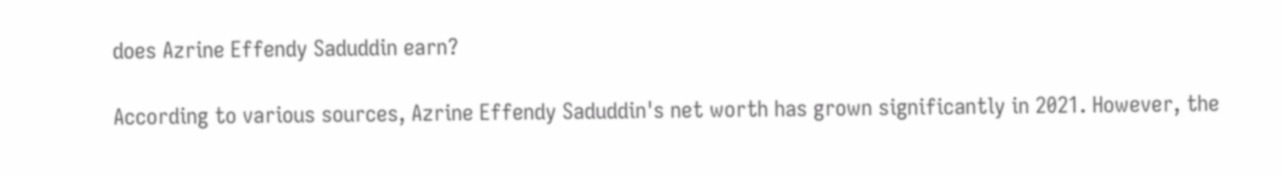does Azrine Effendy Saduddin earn?

According to various sources, Azrine Effendy Saduddin's net worth has grown significantly in 2021. However, the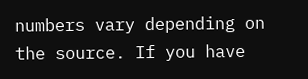numbers vary depending on the source. If you have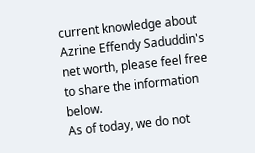current knowledge about Azrine Effendy Saduddin's net worth, please feel free to share the information below.
As of today, we do not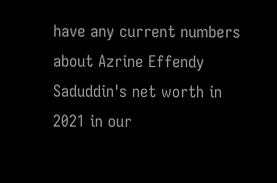have any current numbers about Azrine Effendy Saduddin's net worth in 2021 in our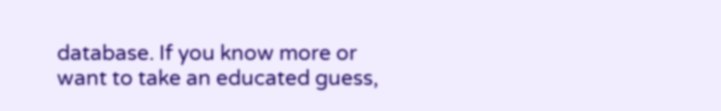database. If you know more or want to take an educated guess,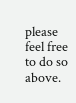please feel free to do so above.